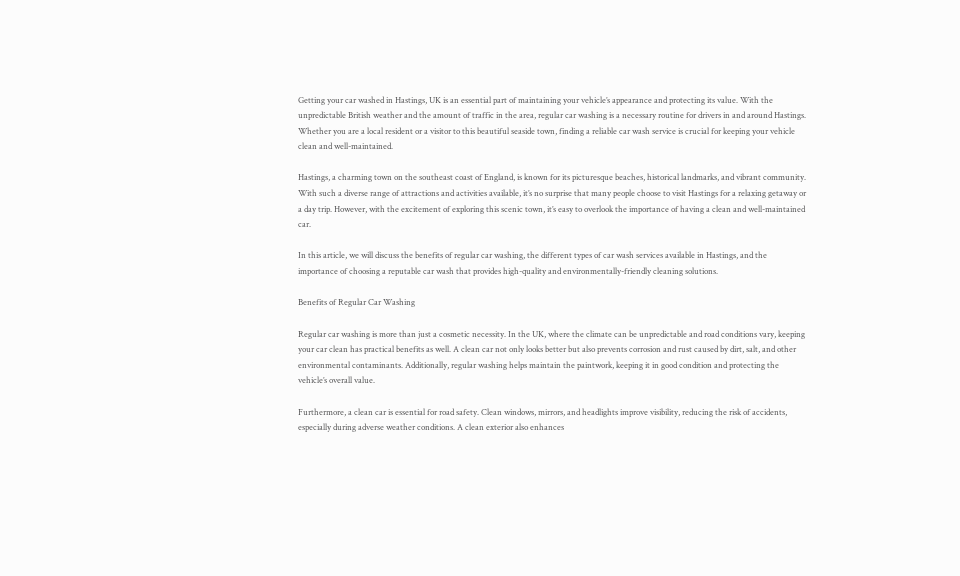Getting your car washed in Hastings, UK is an essential part of maintaining your vehicle’s appearance and protecting its value. With the unpredictable British weather and the amount of traffic in the area, regular car washing is a necessary routine for drivers in and around Hastings. Whether you are a local resident or a visitor to this beautiful seaside town, finding a reliable car wash service is crucial for keeping your vehicle clean and well-maintained.

Hastings, a charming town on the southeast coast of England, is known for its picturesque beaches, historical landmarks, and vibrant community. With such a diverse range of attractions and activities available, it’s no surprise that many people choose to visit Hastings for a relaxing getaway or a day trip. However, with the excitement of exploring this scenic town, it’s easy to overlook the importance of having a clean and well-maintained car.

In this article, we will discuss the benefits of regular car washing, the different types of car wash services available in Hastings, and the importance of choosing a reputable car wash that provides high-quality and environmentally-friendly cleaning solutions.

Benefits of Regular Car Washing

Regular car washing is more than just a cosmetic necessity. In the UK, where the climate can be unpredictable and road conditions vary, keeping your car clean has practical benefits as well. A clean car not only looks better but also prevents corrosion and rust caused by dirt, salt, and other environmental contaminants. Additionally, regular washing helps maintain the paintwork, keeping it in good condition and protecting the vehicle’s overall value.

Furthermore, a clean car is essential for road safety. Clean windows, mirrors, and headlights improve visibility, reducing the risk of accidents, especially during adverse weather conditions. A clean exterior also enhances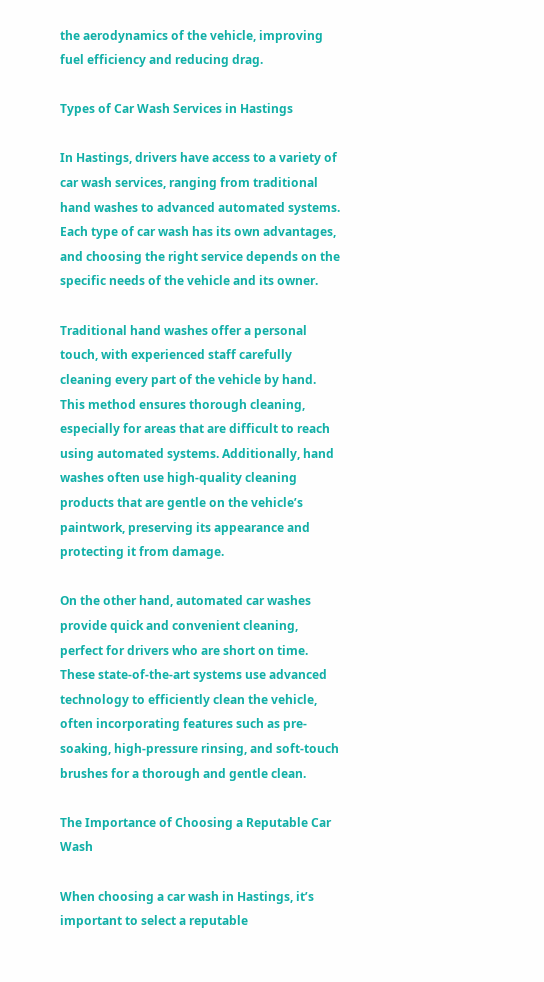the aerodynamics of the vehicle, improving fuel efficiency and reducing drag.

Types of Car Wash Services in Hastings

In Hastings, drivers have access to a variety of car wash services, ranging from traditional hand washes to advanced automated systems. Each type of car wash has its own advantages, and choosing the right service depends on the specific needs of the vehicle and its owner.

Traditional hand washes offer a personal touch, with experienced staff carefully cleaning every part of the vehicle by hand. This method ensures thorough cleaning, especially for areas that are difficult to reach using automated systems. Additionally, hand washes often use high-quality cleaning products that are gentle on the vehicle’s paintwork, preserving its appearance and protecting it from damage.

On the other hand, automated car washes provide quick and convenient cleaning, perfect for drivers who are short on time. These state-of-the-art systems use advanced technology to efficiently clean the vehicle, often incorporating features such as pre-soaking, high-pressure rinsing, and soft-touch brushes for a thorough and gentle clean.

The Importance of Choosing a Reputable Car Wash

When choosing a car wash in Hastings, it’s important to select a reputable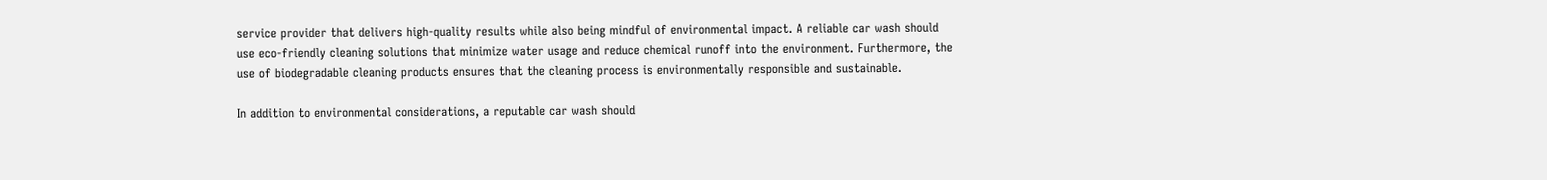service provider that delivers high-quality results while also being mindful of environmental impact. A reliable car wash should use eco-friendly cleaning solutions that minimize water usage and reduce chemical runoff into the environment. Furthermore, the use of biodegradable cleaning products ensures that the cleaning process is environmentally responsible and sustainable.

In addition to environmental considerations, a reputable car wash should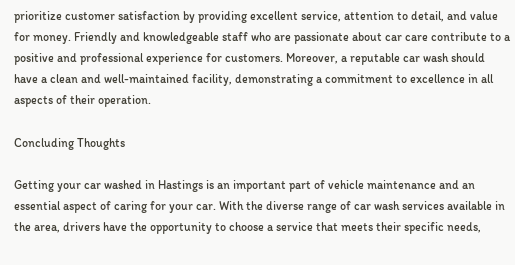prioritize customer satisfaction by providing excellent service, attention to detail, and value for money. Friendly and knowledgeable staff who are passionate about car care contribute to a positive and professional experience for customers. Moreover, a reputable car wash should have a clean and well-maintained facility, demonstrating a commitment to excellence in all aspects of their operation.

Concluding Thoughts

Getting your car washed in Hastings is an important part of vehicle maintenance and an essential aspect of caring for your car. With the diverse range of car wash services available in the area, drivers have the opportunity to choose a service that meets their specific needs,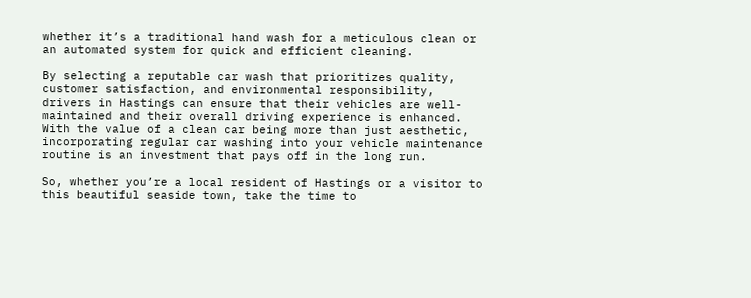whether it’s a traditional hand wash for a meticulous clean or an automated system for quick and efficient cleaning.

By selecting a reputable car wash that prioritizes quality, customer satisfaction, and environmental responsibility, drivers in Hastings can ensure that their vehicles are well-maintained and their overall driving experience is enhanced. With the value of a clean car being more than just aesthetic, incorporating regular car washing into your vehicle maintenance routine is an investment that pays off in the long run.

So, whether you’re a local resident of Hastings or a visitor to this beautiful seaside town, take the time to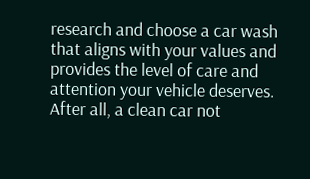research and choose a car wash that aligns with your values and provides the level of care and attention your vehicle deserves. After all, a clean car not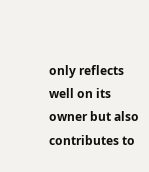only reflects well on its owner but also contributes to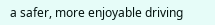a safer, more enjoyable driving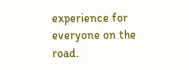experience for everyone on the road.